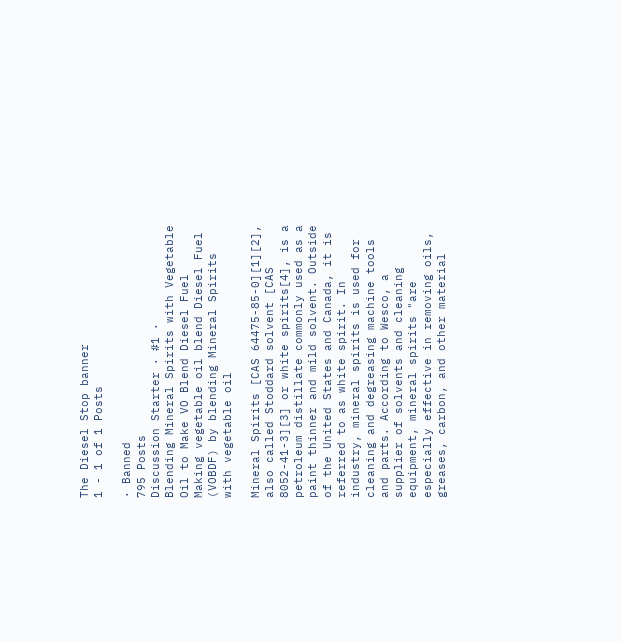The Diesel Stop banner
1 - 1 of 1 Posts

· Banned
795 Posts
Discussion Starter · #1 ·
Blending Mineral Spirits with Vegetable Oil to Make VO Blend Diesel Fuel
Making vegetable oil blend Diesel Fuel (VOBDF) by blending Mineral Spirits with vegetable oil

Mineral Spirits [CAS 64475-85-0][1][2], also called Stoddard solvent [CAS 8052-41-3][3] or white spirits[4], is a petroleum distillate commonly used as a paint thinner and mild solvent. Outside of the United States and Canada, it is referred to as white spirit. In industry, mineral spirits is used for cleaning and degreasing machine tools and parts. According to Wesco, a supplier of solvents and cleaning equipment, mineral spirits "are especially effective in removing oils, greases, carbon, and other material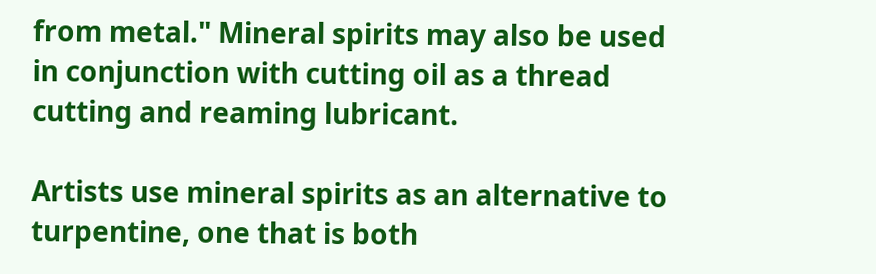from metal." Mineral spirits may also be used in conjunction with cutting oil as a thread cutting and reaming lubricant.

Artists use mineral spirits as an alternative to turpentine, one that is both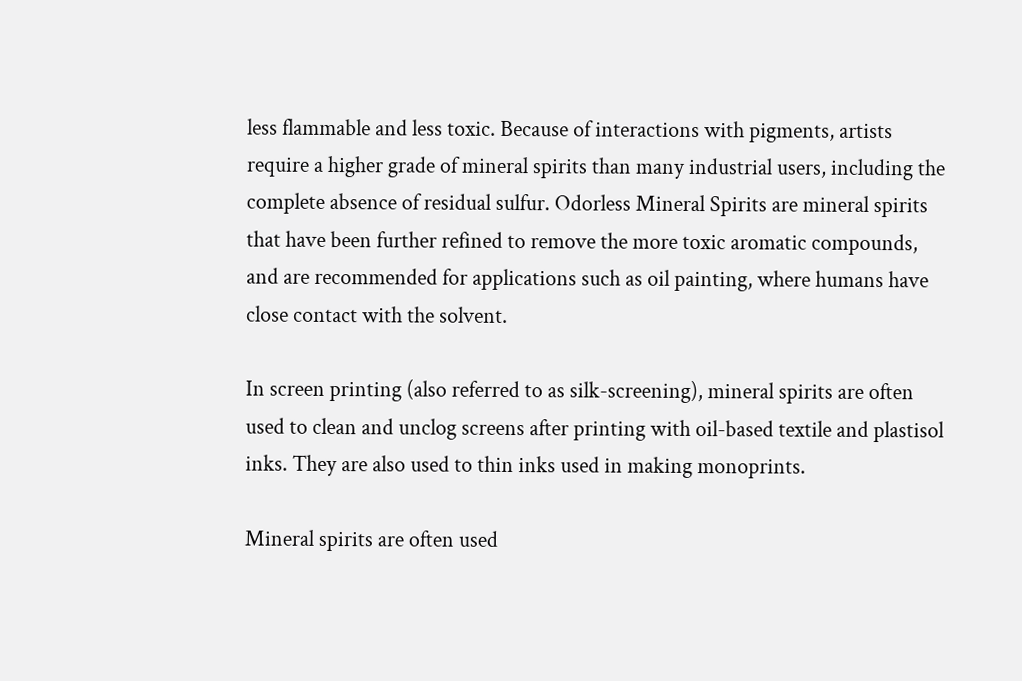less flammable and less toxic. Because of interactions with pigments, artists require a higher grade of mineral spirits than many industrial users, including the complete absence of residual sulfur. Odorless Mineral Spirits are mineral spirits that have been further refined to remove the more toxic aromatic compounds, and are recommended for applications such as oil painting, where humans have close contact with the solvent.

In screen printing (also referred to as silk-screening), mineral spirits are often used to clean and unclog screens after printing with oil-based textile and plastisol inks. They are also used to thin inks used in making monoprints.

Mineral spirits are often used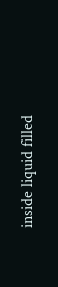inside liquid filled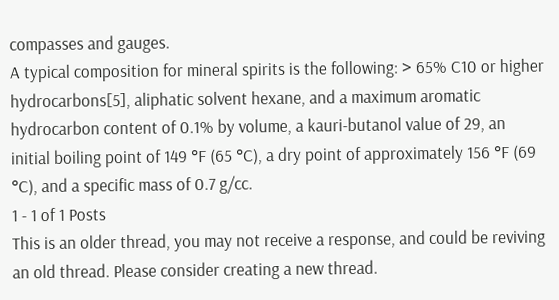compasses and gauges.
A typical composition for mineral spirits is the following: > 65% C10 or higher hydrocarbons[5], aliphatic solvent hexane, and a maximum aromatic hydrocarbon content of 0.1% by volume, a kauri-butanol value of 29, an initial boiling point of 149 °F (65 °C), a dry point of approximately 156 °F (69 °C), and a specific mass of 0.7 g/cc.
1 - 1 of 1 Posts
This is an older thread, you may not receive a response, and could be reviving an old thread. Please consider creating a new thread.